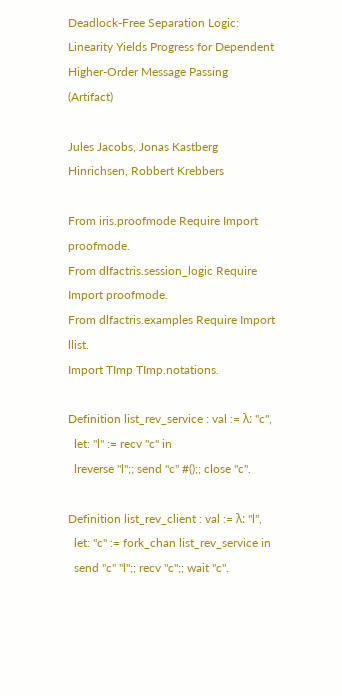Deadlock-Free Separation Logic: Linearity Yields Progress for Dependent Higher-Order Message Passing (Artifact)

Jules Jacobs, Jonas Kastberg Hinrichsen, Robbert Krebbers

From iris.proofmode Require Import proofmode.
From dlfactris.session_logic Require Import proofmode.
From dlfactris.examples Require Import llist.
Import TImp TImp.notations.

Definition list_rev_service : val := λ: "c",
  let: "l" := recv "c" in
  lreverse "l";; send "c" #();; close "c".

Definition list_rev_client : val := λ: "l",
  let: "c" := fork_chan list_rev_service in
  send "c" "l";; recv "c";; wait "c".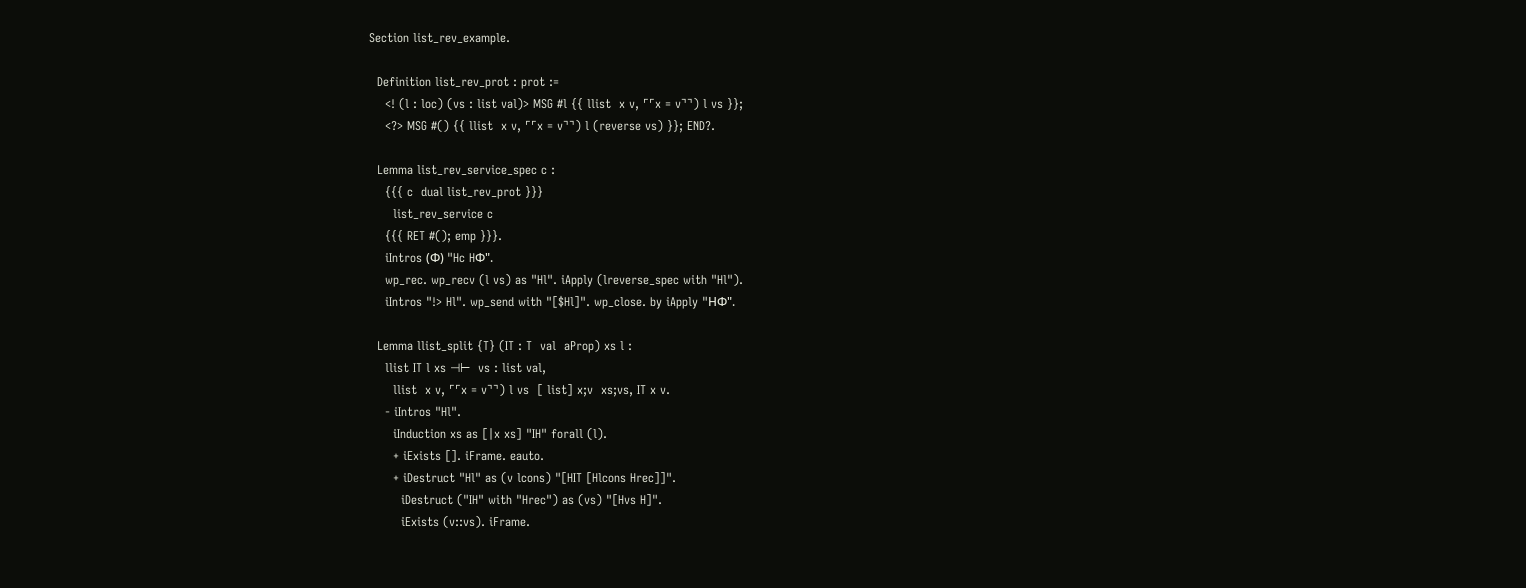Section list_rev_example.

  Definition list_rev_prot : prot :=
    <! (l : loc) (vs : list val)> MSG #l {{ llist  x v, ⌜⌜x = v⌝⌝) l vs }};
    <?> MSG #() {{ llist  x v, ⌜⌜x = v⌝⌝) l (reverse vs) }}; END?.

  Lemma list_rev_service_spec c :
    {{{ c  dual list_rev_prot }}}
      list_rev_service c
    {{{ RET #(); emp }}}.
    iIntros (Φ) "Hc HΦ".
    wp_rec. wp_recv (l vs) as "Hl". iApply (lreverse_spec with "Hl").
    iIntros "!> Hl". wp_send with "[$Hl]". wp_close. by iApply "HΦ".

  Lemma llist_split {T} (IT : T  val  aProp) xs l :
    llist IT l xs ⊣⊢  vs : list val,
      llist  x v, ⌜⌜x = v⌝⌝) l vs  [ list] x;v  xs;vs, IT x v.
    - iIntros "Hl".
      iInduction xs as [|x xs] "IH" forall (l).
      + iExists []. iFrame. eauto.
      + iDestruct "Hl" as (v lcons) "[HIT [Hlcons Hrec]]".
        iDestruct ("IH" with "Hrec") as (vs) "[Hvs H]".
        iExists (v::vs). iFrame.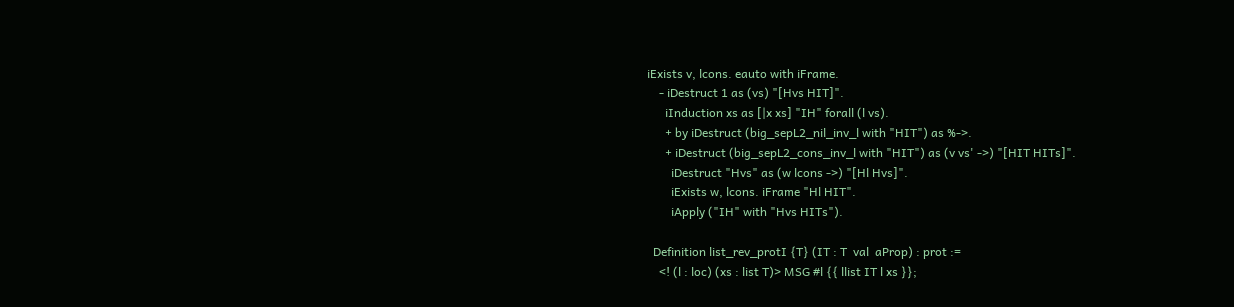iExists v, lcons. eauto with iFrame.
    - iDestruct 1 as (vs) "[Hvs HIT]".
      iInduction xs as [|x xs] "IH" forall (l vs).
      + by iDestruct (big_sepL2_nil_inv_l with "HIT") as %->.
      + iDestruct (big_sepL2_cons_inv_l with "HIT") as (v vs' ->) "[HIT HITs]".
        iDestruct "Hvs" as (w lcons ->) "[Hl Hvs]".
        iExists w, lcons. iFrame "Hl HIT".
        iApply ("IH" with "Hvs HITs").

  Definition list_rev_protI {T} (IT : T  val  aProp) : prot :=
    <! (l : loc) (xs : list T)> MSG #l {{ llist IT l xs }};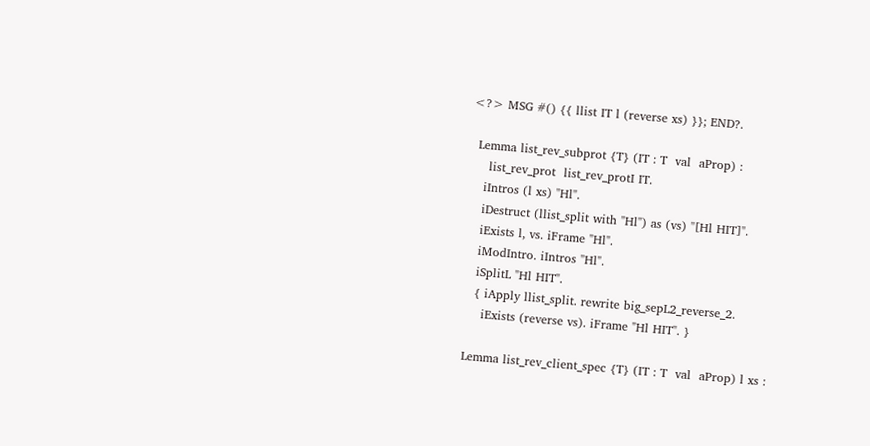<?> MSG #() {{ llist IT l (reverse xs) }}; END?.

  Lemma list_rev_subprot {T} (IT : T  val  aProp) :
     list_rev_prot  list_rev_protI IT.
    iIntros (l xs) "Hl".
    iDestruct (llist_split with "Hl") as (vs) "[Hl HIT]".
    iExists l, vs. iFrame "Hl".
    iModIntro. iIntros "Hl".
    iSplitL "Hl HIT".
    { iApply llist_split. rewrite big_sepL2_reverse_2.
      iExists (reverse vs). iFrame "Hl HIT". }

  Lemma list_rev_client_spec {T} (IT : T  val  aProp) l xs :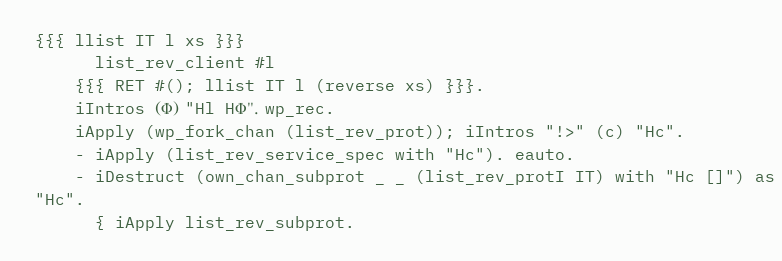{{{ llist IT l xs }}}
      list_rev_client #l
    {{{ RET #(); llist IT l (reverse xs) }}}.
    iIntros (Φ) "Hl HΦ". wp_rec.
    iApply (wp_fork_chan (list_rev_prot)); iIntros "!>" (c) "Hc".
    - iApply (list_rev_service_spec with "Hc"). eauto.
    - iDestruct (own_chan_subprot _ _ (list_rev_protI IT) with "Hc []") as "Hc".
      { iApply list_rev_subprot.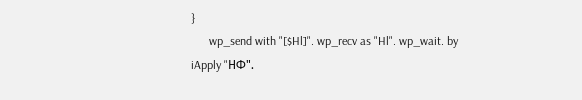}
      wp_send with "[$Hl]". wp_recv as "Hl". wp_wait. by iApply "HΦ".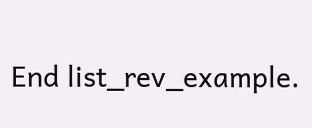End list_rev_example.